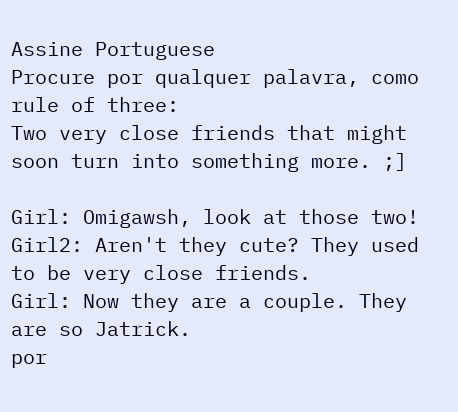Assine Portuguese
Procure por qualquer palavra, como rule of three:
Two very close friends that might soon turn into something more. ;]

Girl: Omigawsh, look at those two!
Girl2: Aren't they cute? They used to be very close friends.
Girl: Now they are a couple. They are so Jatrick.
por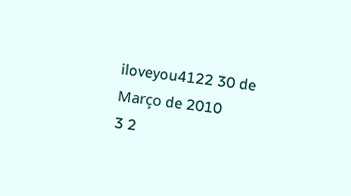iloveyou4122 30 de Março de 2010
3 2